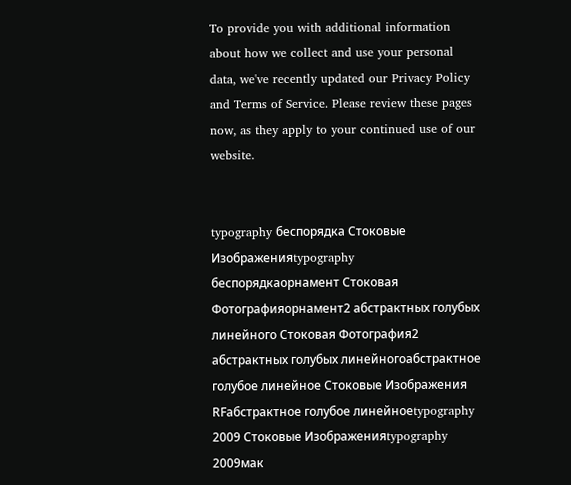To provide you with additional information about how we collect and use your personal data, we've recently updated our Privacy Policy and Terms of Service. Please review these pages now, as they apply to your continued use of our website.


typography беспорядка Стоковые Изображенияtypography беспорядкаорнамент Стоковая Фотографияорнамент2 абстрактных голубых линейного Стоковая Фотография2 абстрактных голубых линейногоабстрактное голубое линейное Стоковые Изображения RFабстрактное голубое линейноеtypography 2009 Стоковые Изображенияtypography 2009мак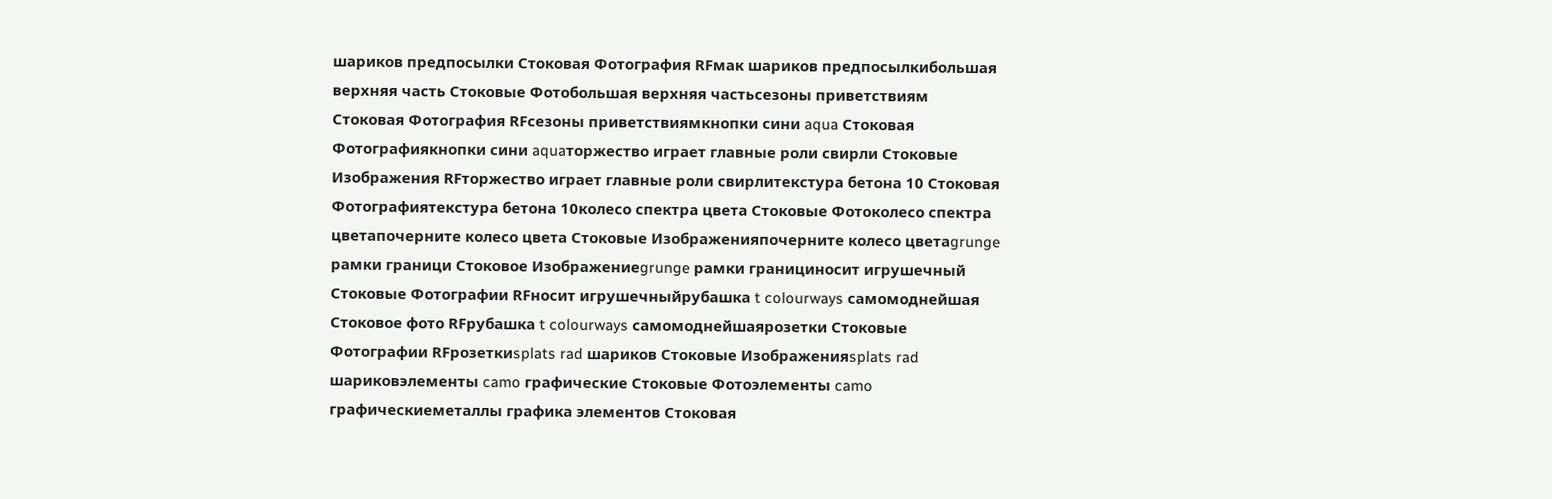шариков предпосылки Стоковая Фотография RFмак шариков предпосылкибольшая верхняя часть Стоковые Фотобольшая верхняя частьсезоны приветствиям Стоковая Фотография RFсезоны приветствиямкнопки сини aqua Стоковая Фотографиякнопки сини aquaторжество играет главные роли свирли Стоковые Изображения RFторжество играет главные роли свирлитекстура бетона 10 Стоковая Фотографиятекстура бетона 10колесо спектра цвета Стоковые Фотоколесо спектра цветапочерните колесо цвета Стоковые Изображенияпочерните колесо цветаgrunge рамки граници Стоковое Изображениеgrunge рамки границиносит игрушечный Стоковые Фотографии RFносит игрушечныйрубашка t colourways самомоднейшая Стоковое фото RFрубашка t colourways самомоднейшаярозетки Стоковые Фотографии RFрозеткиsplats rad шариков Стоковые Изображенияsplats rad шариковэлементы camo графические Стоковые Фотоэлементы camo графическиеметаллы графика элементов Стоковая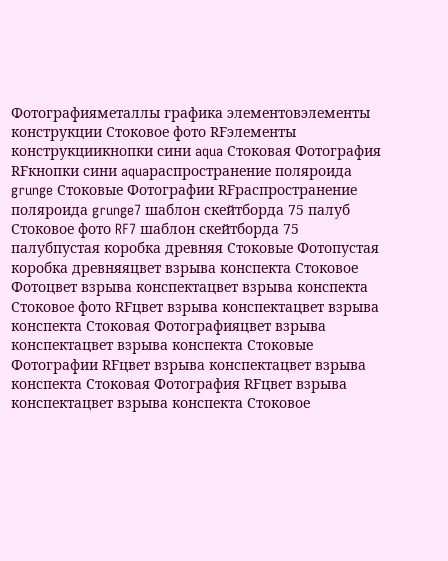Фотографияметаллы графика элементовэлементы конструкции Стоковое фото RFэлементы конструкциикнопки сини aqua Стоковая Фотография RFкнопки сини aquaраспространение поляроида grunge Стоковые Фотографии RFраспространение поляроида grunge7 шаблон скейтборда 75 палуб Стоковое фото RF7 шаблон скейтборда 75 палубпустая коробка древняя Стоковые Фотопустая коробка древняяцвет взрыва конспекта Стоковое Фотоцвет взрыва конспектацвет взрыва конспекта Стоковое фото RFцвет взрыва конспектацвет взрыва конспекта Стоковая Фотографияцвет взрыва конспектацвет взрыва конспекта Стоковые Фотографии RFцвет взрыва конспектацвет взрыва конспекта Стоковая Фотография RFцвет взрыва конспектацвет взрыва конспекта Стоковое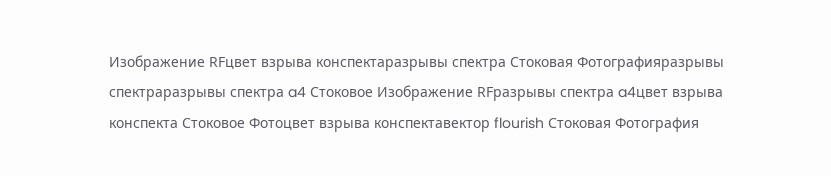Изображение RFцвет взрыва конспектаразрывы спектра Стоковая Фотографияразрывы спектраразрывы спектра a4 Стоковое Изображение RFразрывы спектра a4цвет взрыва конспекта Стоковое Фотоцвет взрыва конспектавектор flourish Стоковая Фотография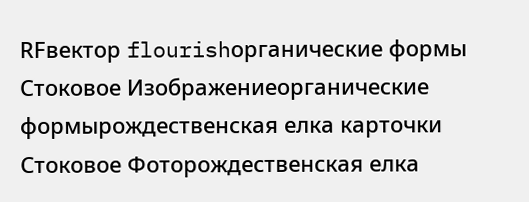RFвектор flourishорганические формы Стоковое Изображениеорганические формырождественская елка карточки Стоковое Фоторождественская елка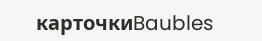карточкиBaubles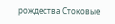рождества Стоковые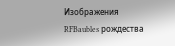Изображения RFBaubles рождества